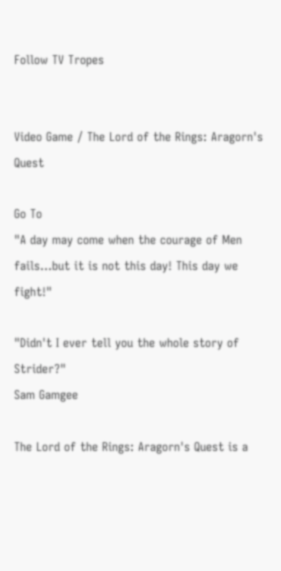Follow TV Tropes


Video Game / The Lord of the Rings: Aragorn's Quest

Go To
"A day may come when the courage of Men fails...but it is not this day! This day we fight!"

"Didn't I ever tell you the whole story of Strider?"
Sam Gamgee

The Lord of the Rings: Aragorn's Quest is a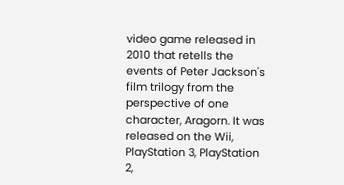video game released in 2010 that retells the events of Peter Jackson's film trilogy from the perspective of one character, Aragorn. It was released on the Wii, PlayStation 3, PlayStation 2,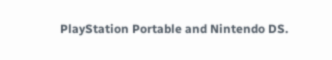PlayStation Portable and Nintendo DS.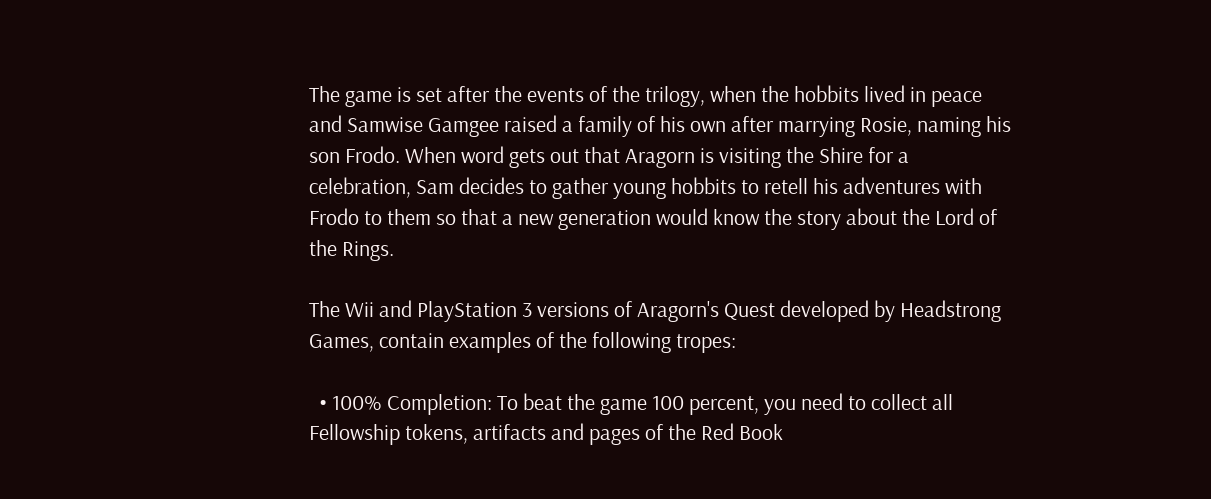The game is set after the events of the trilogy, when the hobbits lived in peace and Samwise Gamgee raised a family of his own after marrying Rosie, naming his son Frodo. When word gets out that Aragorn is visiting the Shire for a celebration, Sam decides to gather young hobbits to retell his adventures with Frodo to them so that a new generation would know the story about the Lord of the Rings.

The Wii and PlayStation 3 versions of Aragorn's Quest developed by Headstrong Games, contain examples of the following tropes:

  • 100% Completion: To beat the game 100 percent, you need to collect all Fellowship tokens, artifacts and pages of the Red Book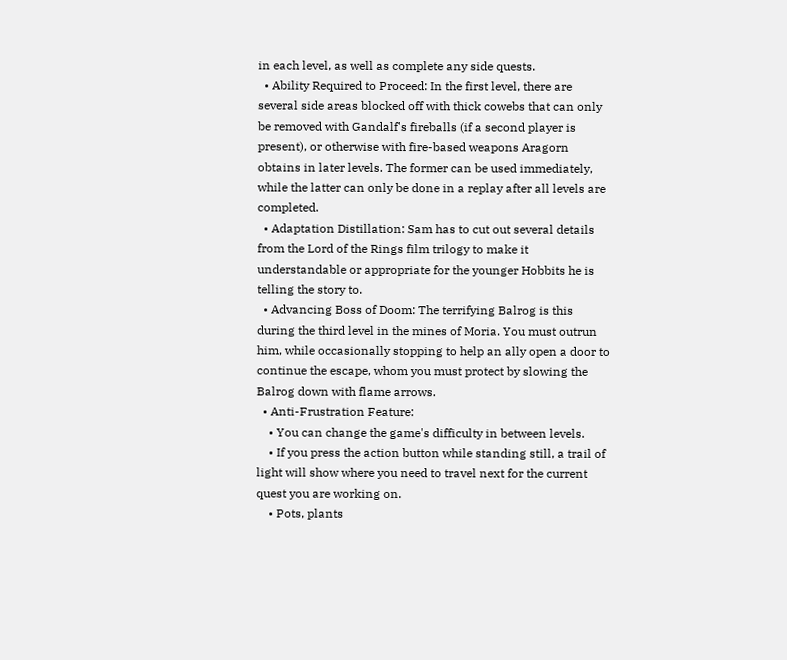in each level, as well as complete any side quests.
  • Ability Required to Proceed: In the first level, there are several side areas blocked off with thick cowebs that can only be removed with Gandalf's fireballs (if a second player is present), or otherwise with fire-based weapons Aragorn obtains in later levels. The former can be used immediately, while the latter can only be done in a replay after all levels are completed.
  • Adaptation Distillation: Sam has to cut out several details from the Lord of the Rings film trilogy to make it understandable or appropriate for the younger Hobbits he is telling the story to.
  • Advancing Boss of Doom: The terrifying Balrog is this during the third level in the mines of Moria. You must outrun him, while occasionally stopping to help an ally open a door to continue the escape, whom you must protect by slowing the Balrog down with flame arrows.
  • Anti-Frustration Feature:
    • You can change the game's difficulty in between levels.
    • If you press the action button while standing still, a trail of light will show where you need to travel next for the current quest you are working on.
    • Pots, plants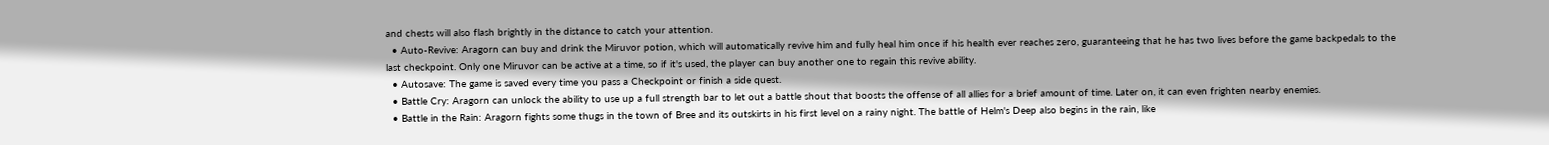and chests will also flash brightly in the distance to catch your attention.
  • Auto-Revive: Aragorn can buy and drink the Miruvor potion, which will automatically revive him and fully heal him once if his health ever reaches zero, guaranteeing that he has two lives before the game backpedals to the last checkpoint. Only one Miruvor can be active at a time, so if it's used, the player can buy another one to regain this revive ability.
  • Autosave: The game is saved every time you pass a Checkpoint or finish a side quest.
  • Battle Cry: Aragorn can unlock the ability to use up a full strength bar to let out a battle shout that boosts the offense of all allies for a brief amount of time. Later on, it can even frighten nearby enemies.
  • Battle in the Rain: Aragorn fights some thugs in the town of Bree and its outskirts in his first level on a rainy night. The battle of Helm's Deep also begins in the rain, like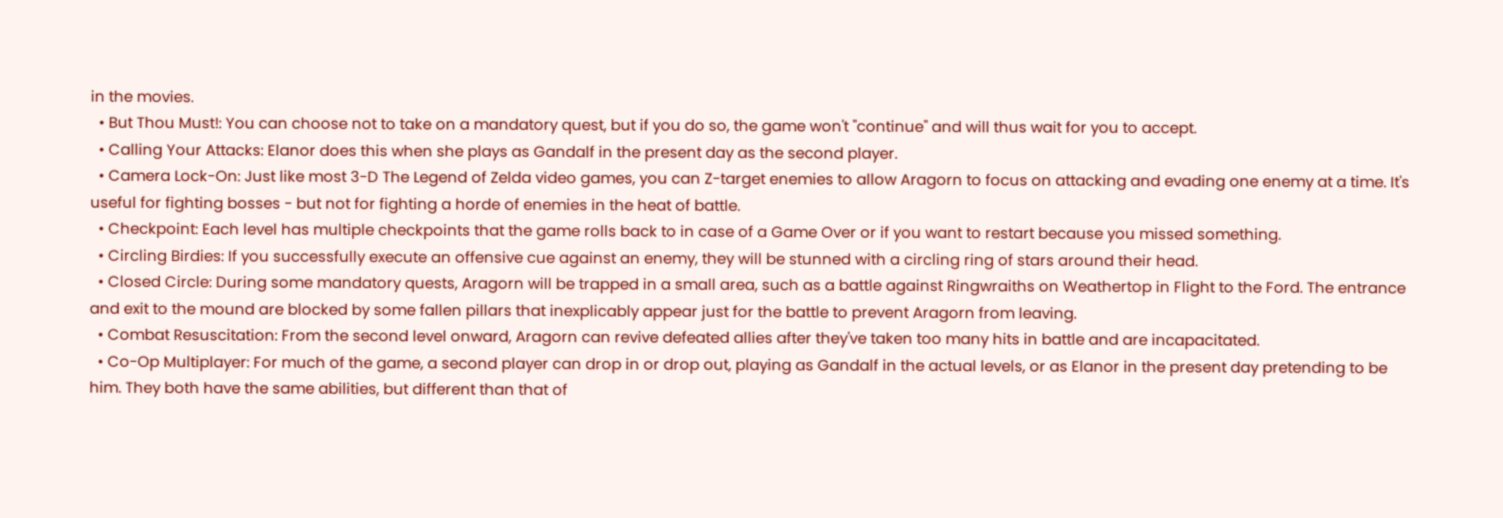in the movies.
  • But Thou Must!: You can choose not to take on a mandatory quest, but if you do so, the game won't "continue" and will thus wait for you to accept.
  • Calling Your Attacks: Elanor does this when she plays as Gandalf in the present day as the second player.
  • Camera Lock-On: Just like most 3-D The Legend of Zelda video games, you can Z-target enemies to allow Aragorn to focus on attacking and evading one enemy at a time. It's useful for fighting bosses - but not for fighting a horde of enemies in the heat of battle.
  • Checkpoint: Each level has multiple checkpoints that the game rolls back to in case of a Game Over or if you want to restart because you missed something.
  • Circling Birdies: If you successfully execute an offensive cue against an enemy, they will be stunned with a circling ring of stars around their head.
  • Closed Circle: During some mandatory quests, Aragorn will be trapped in a small area, such as a battle against Ringwraiths on Weathertop in Flight to the Ford. The entrance and exit to the mound are blocked by some fallen pillars that inexplicably appear just for the battle to prevent Aragorn from leaving.
  • Combat Resuscitation: From the second level onward, Aragorn can revive defeated allies after they've taken too many hits in battle and are incapacitated.
  • Co-Op Multiplayer: For much of the game, a second player can drop in or drop out, playing as Gandalf in the actual levels, or as Elanor in the present day pretending to be him. They both have the same abilities, but different than that of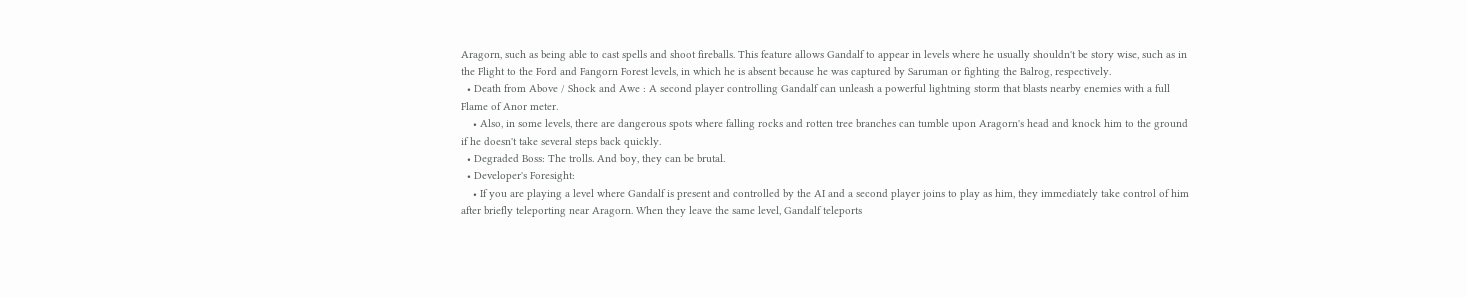Aragorn, such as being able to cast spells and shoot fireballs. This feature allows Gandalf to appear in levels where he usually shouldn't be story wise, such as in the Flight to the Ford and Fangorn Forest levels, in which he is absent because he was captured by Saruman or fighting the Balrog, respectively.
  • Death from Above / Shock and Awe : A second player controlling Gandalf can unleash a powerful lightning storm that blasts nearby enemies with a full Flame of Anor meter.
    • Also, in some levels, there are dangerous spots where falling rocks and rotten tree branches can tumble upon Aragorn's head and knock him to the ground if he doesn't take several steps back quickly.
  • Degraded Boss: The trolls. And boy, they can be brutal.
  • Developer's Foresight:
    • If you are playing a level where Gandalf is present and controlled by the AI and a second player joins to play as him, they immediately take control of him after briefly teleporting near Aragorn. When they leave the same level, Gandalf teleports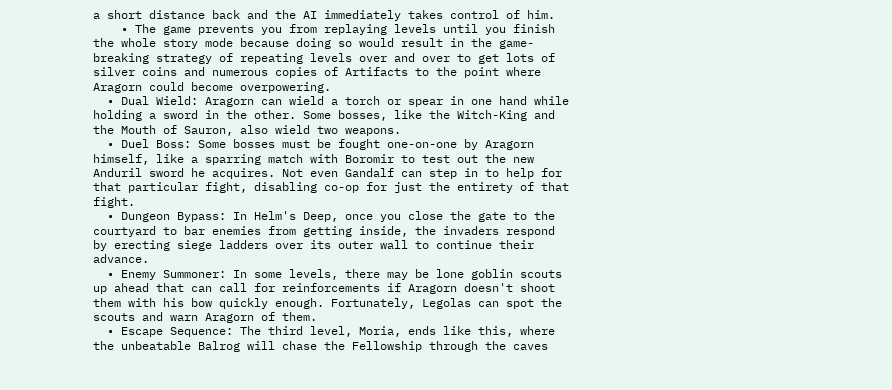a short distance back and the AI immediately takes control of him.
    • The game prevents you from replaying levels until you finish the whole story mode because doing so would result in the game-breaking strategy of repeating levels over and over to get lots of silver coins and numerous copies of Artifacts to the point where Aragorn could become overpowering.
  • Dual Wield: Aragorn can wield a torch or spear in one hand while holding a sword in the other. Some bosses, like the Witch-King and the Mouth of Sauron, also wield two weapons.
  • Duel Boss: Some bosses must be fought one-on-one by Aragorn himself, like a sparring match with Boromir to test out the new Anduril sword he acquires. Not even Gandalf can step in to help for that particular fight, disabling co-op for just the entirety of that fight.
  • Dungeon Bypass: In Helm's Deep, once you close the gate to the courtyard to bar enemies from getting inside, the invaders respond by erecting siege ladders over its outer wall to continue their advance.
  • Enemy Summoner: In some levels, there may be lone goblin scouts up ahead that can call for reinforcements if Aragorn doesn't shoot them with his bow quickly enough. Fortunately, Legolas can spot the scouts and warn Aragorn of them.
  • Escape Sequence: The third level, Moria, ends like this, where the unbeatable Balrog will chase the Fellowship through the caves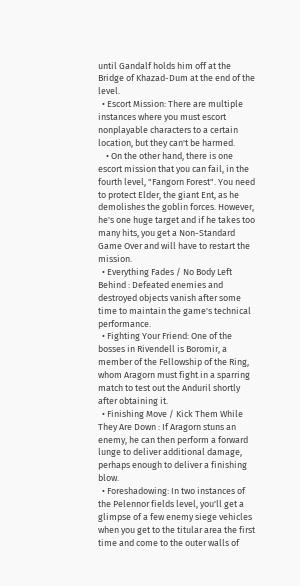until Gandalf holds him off at the Bridge of Khazad-Dum at the end of the level.
  • Escort Mission: There are multiple instances where you must escort nonplayable characters to a certain location, but they can't be harmed.
    • On the other hand, there is one escort mission that you can fail, in the fourth level, "Fangorn Forest". You need to protect Elder, the giant Ent, as he demolishes the goblin forces. However, he's one huge target and if he takes too many hits, you get a Non-Standard Game Over and will have to restart the mission.
  • Everything Fades / No Body Left Behind : Defeated enemies and destroyed objects vanish after some time to maintain the game's technical performance.
  • Fighting Your Friend: One of the bosses in Rivendell is Boromir, a member of the Fellowship of the Ring, whom Aragorn must fight in a sparring match to test out the Anduril shortly after obtaining it.
  • Finishing Move / Kick Them While They Are Down : If Aragorn stuns an enemy, he can then perform a forward lunge to deliver additional damage, perhaps enough to deliver a finishing blow.
  • Foreshadowing: In two instances of the Pelennor fields level, you'll get a glimpse of a few enemy siege vehicles when you get to the titular area the first time and come to the outer walls of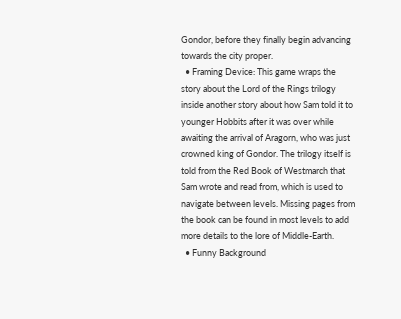Gondor, before they finally begin advancing towards the city proper.
  • Framing Device: This game wraps the story about the Lord of the Rings trilogy inside another story about how Sam told it to younger Hobbits after it was over while awaiting the arrival of Aragorn, who was just crowned king of Gondor. The trilogy itself is told from the Red Book of Westmarch that Sam wrote and read from, which is used to navigate between levels. Missing pages from the book can be found in most levels to add more details to the lore of Middle-Earth.
  • Funny Background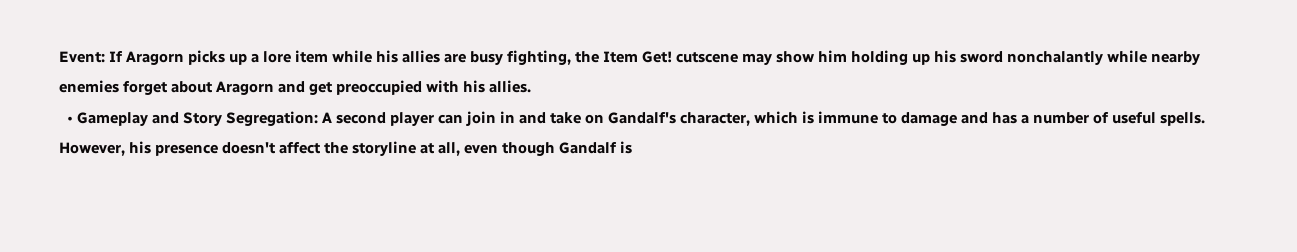Event: If Aragorn picks up a lore item while his allies are busy fighting, the Item Get! cutscene may show him holding up his sword nonchalantly while nearby enemies forget about Aragorn and get preoccupied with his allies.
  • Gameplay and Story Segregation: A second player can join in and take on Gandalf's character, which is immune to damage and has a number of useful spells. However, his presence doesn't affect the storyline at all, even though Gandalf is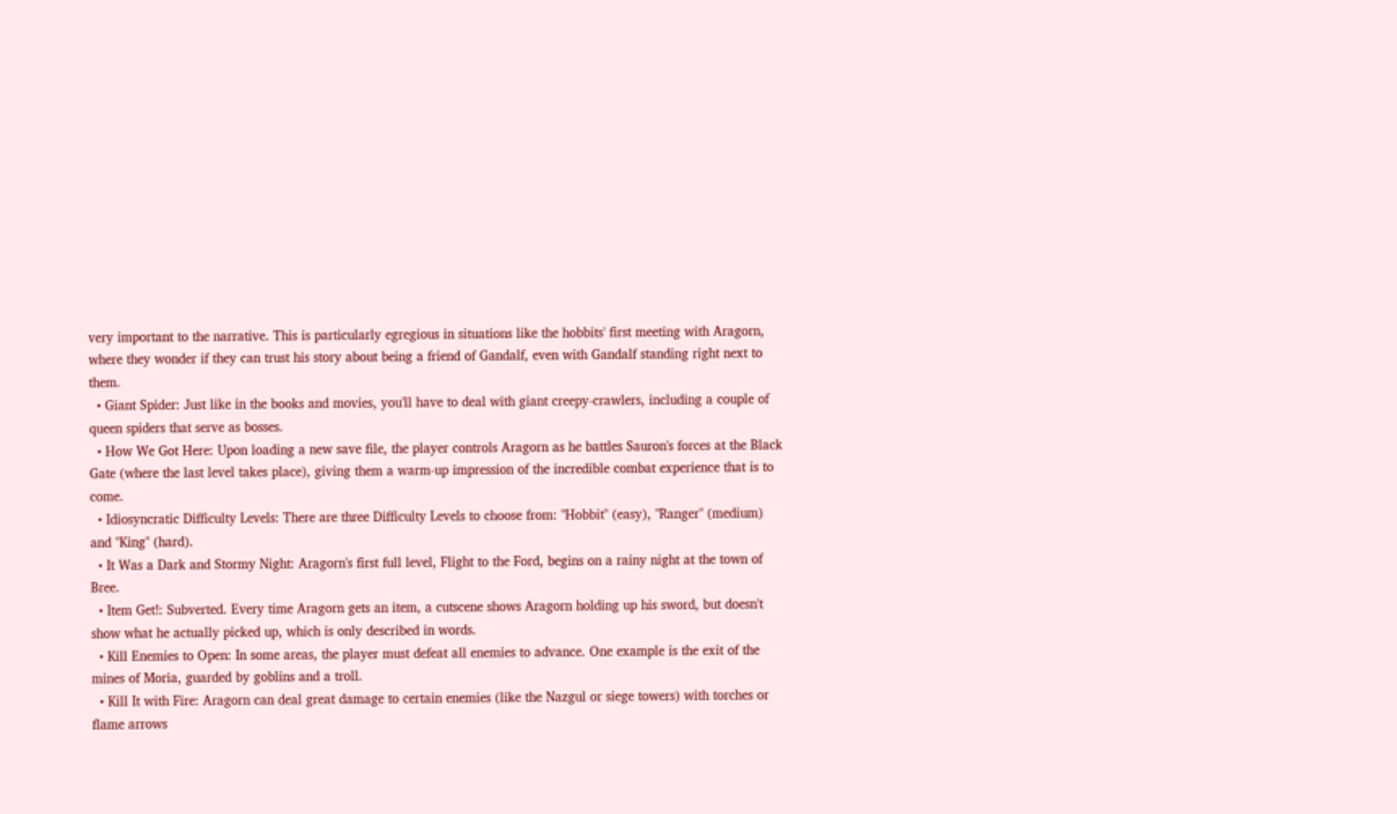very important to the narrative. This is particularly egregious in situations like the hobbits' first meeting with Aragorn, where they wonder if they can trust his story about being a friend of Gandalf, even with Gandalf standing right next to them.
  • Giant Spider: Just like in the books and movies, you'll have to deal with giant creepy-crawlers, including a couple of queen spiders that serve as bosses.
  • How We Got Here: Upon loading a new save file, the player controls Aragorn as he battles Sauron's forces at the Black Gate (where the last level takes place), giving them a warm-up impression of the incredible combat experience that is to come.
  • Idiosyncratic Difficulty Levels: There are three Difficulty Levels to choose from: "Hobbit" (easy), "Ranger" (medium) and "King" (hard).
  • It Was a Dark and Stormy Night: Aragorn's first full level, Flight to the Ford, begins on a rainy night at the town of Bree.
  • Item Get!: Subverted. Every time Aragorn gets an item, a cutscene shows Aragorn holding up his sword, but doesn't show what he actually picked up, which is only described in words.
  • Kill Enemies to Open: In some areas, the player must defeat all enemies to advance. One example is the exit of the mines of Moria, guarded by goblins and a troll.
  • Kill It with Fire: Aragorn can deal great damage to certain enemies (like the Nazgul or siege towers) with torches or flame arrows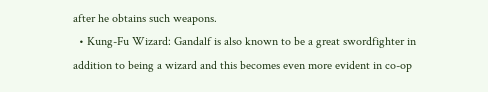after he obtains such weapons.
  • Kung-Fu Wizard: Gandalf is also known to be a great swordfighter in addition to being a wizard and this becomes even more evident in co-op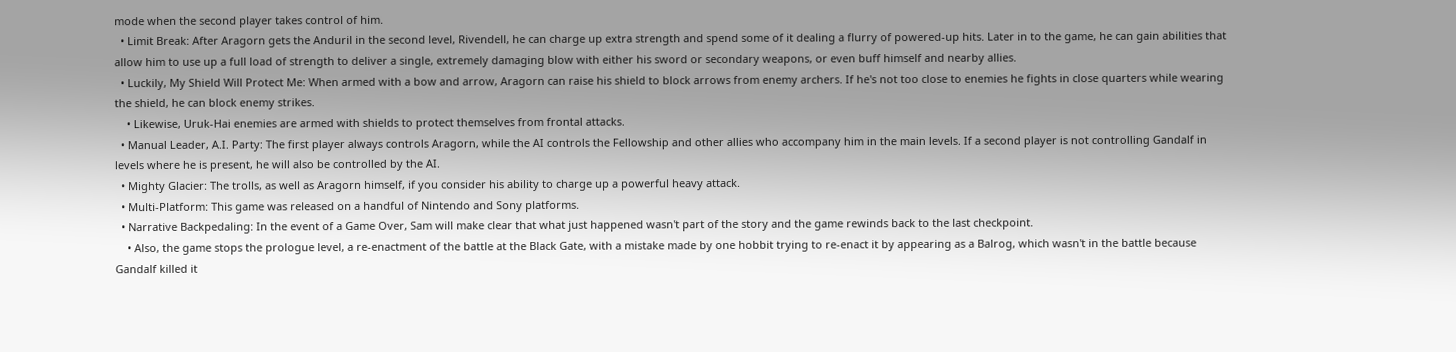mode when the second player takes control of him.
  • Limit Break: After Aragorn gets the Anduril in the second level, Rivendell, he can charge up extra strength and spend some of it dealing a flurry of powered-up hits. Later in to the game, he can gain abilities that allow him to use up a full load of strength to deliver a single, extremely damaging blow with either his sword or secondary weapons, or even buff himself and nearby allies.
  • Luckily, My Shield Will Protect Me: When armed with a bow and arrow, Aragorn can raise his shield to block arrows from enemy archers. If he's not too close to enemies he fights in close quarters while wearing the shield, he can block enemy strikes.
    • Likewise, Uruk-Hai enemies are armed with shields to protect themselves from frontal attacks.
  • Manual Leader, A.I. Party: The first player always controls Aragorn, while the AI controls the Fellowship and other allies who accompany him in the main levels. If a second player is not controlling Gandalf in levels where he is present, he will also be controlled by the AI.
  • Mighty Glacier: The trolls, as well as Aragorn himself, if you consider his ability to charge up a powerful heavy attack.
  • Multi-Platform: This game was released on a handful of Nintendo and Sony platforms.
  • Narrative Backpedaling: In the event of a Game Over, Sam will make clear that what just happened wasn't part of the story and the game rewinds back to the last checkpoint.
    • Also, the game stops the prologue level, a re-enactment of the battle at the Black Gate, with a mistake made by one hobbit trying to re-enact it by appearing as a Balrog, which wasn't in the battle because Gandalf killed it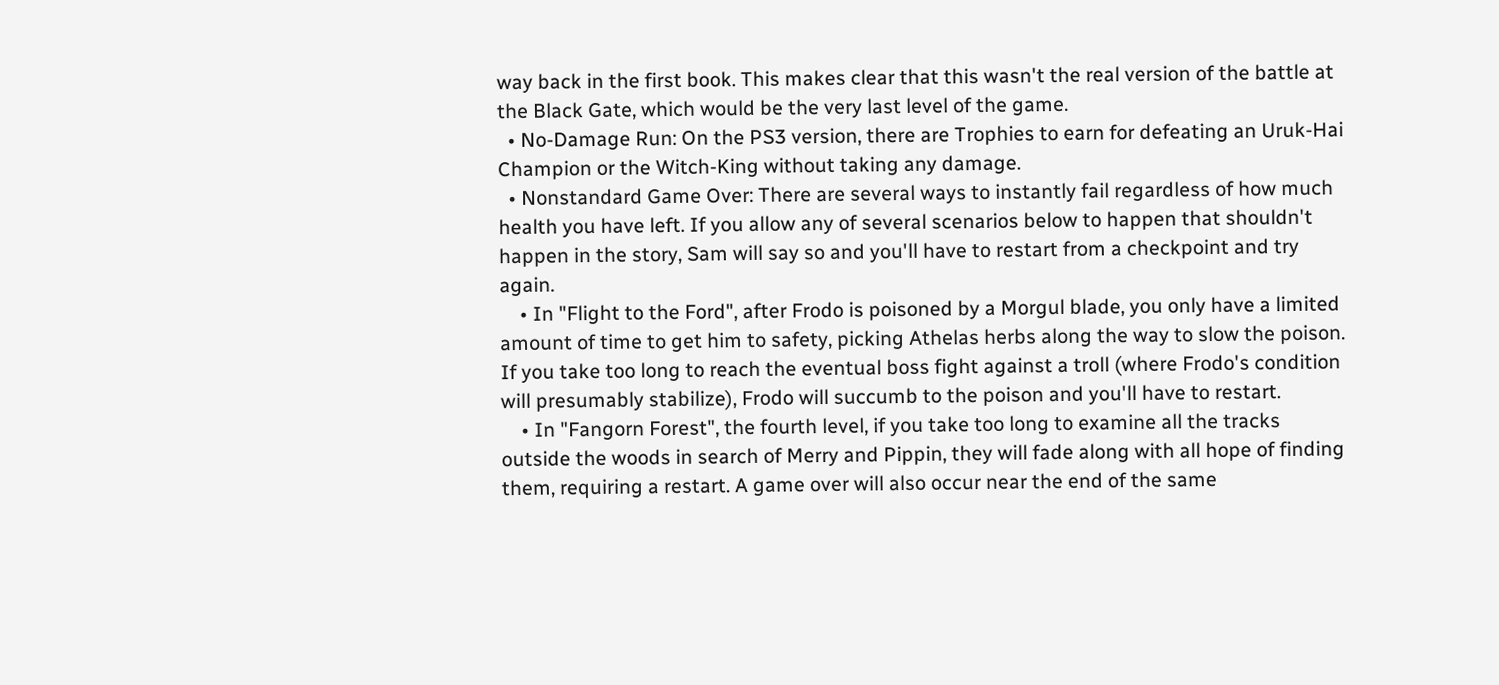way back in the first book. This makes clear that this wasn't the real version of the battle at the Black Gate, which would be the very last level of the game.
  • No-Damage Run: On the PS3 version, there are Trophies to earn for defeating an Uruk-Hai Champion or the Witch-King without taking any damage.
  • Nonstandard Game Over: There are several ways to instantly fail regardless of how much health you have left. If you allow any of several scenarios below to happen that shouldn't happen in the story, Sam will say so and you'll have to restart from a checkpoint and try again.
    • In "Flight to the Ford", after Frodo is poisoned by a Morgul blade, you only have a limited amount of time to get him to safety, picking Athelas herbs along the way to slow the poison. If you take too long to reach the eventual boss fight against a troll (where Frodo's condition will presumably stabilize), Frodo will succumb to the poison and you'll have to restart.
    • In "Fangorn Forest", the fourth level, if you take too long to examine all the tracks outside the woods in search of Merry and Pippin, they will fade along with all hope of finding them, requiring a restart. A game over will also occur near the end of the same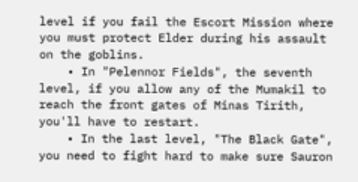level if you fail the Escort Mission where you must protect Elder during his assault on the goblins.
    • In "Pelennor Fields", the seventh level, if you allow any of the Mumakil to reach the front gates of Minas Tirith, you'll have to restart.
    • In the last level, "The Black Gate", you need to fight hard to make sure Sauron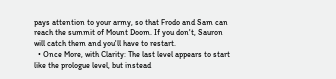pays attention to your army, so that Frodo and Sam can reach the summit of Mount Doom. If you don't, Sauron will catch them and you'll have to restart.
  • Once More, with Clarity: The last level appears to start like the prologue level, but instead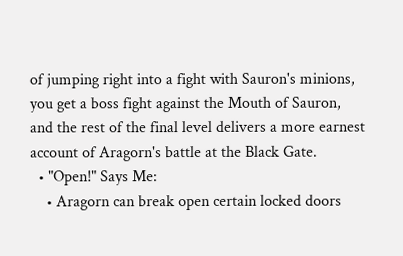of jumping right into a fight with Sauron's minions, you get a boss fight against the Mouth of Sauron, and the rest of the final level delivers a more earnest account of Aragorn's battle at the Black Gate.
  • "Open!" Says Me:
    • Aragorn can break open certain locked doors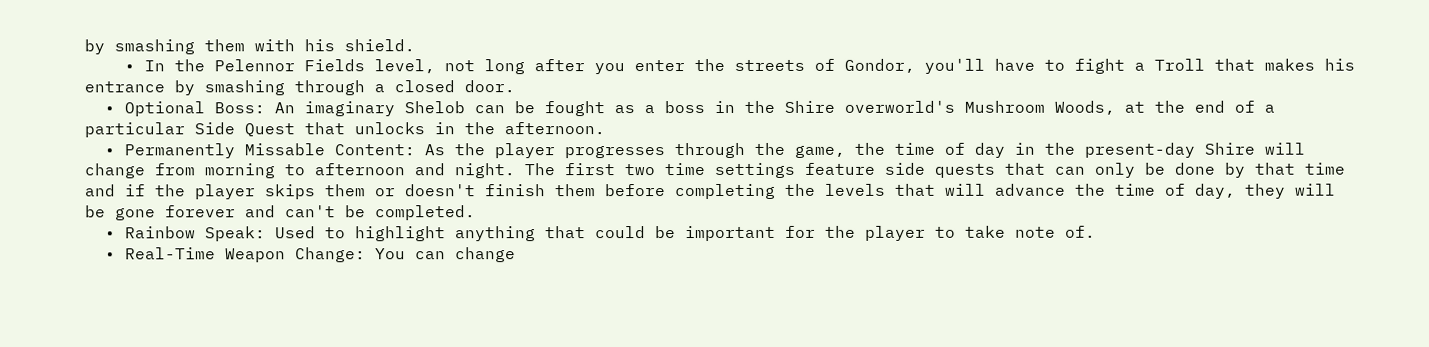by smashing them with his shield.
    • In the Pelennor Fields level, not long after you enter the streets of Gondor, you'll have to fight a Troll that makes his entrance by smashing through a closed door.
  • Optional Boss: An imaginary Shelob can be fought as a boss in the Shire overworld's Mushroom Woods, at the end of a particular Side Quest that unlocks in the afternoon.
  • Permanently Missable Content: As the player progresses through the game, the time of day in the present-day Shire will change from morning to afternoon and night. The first two time settings feature side quests that can only be done by that time and if the player skips them or doesn't finish them before completing the levels that will advance the time of day, they will be gone forever and can't be completed.
  • Rainbow Speak: Used to highlight anything that could be important for the player to take note of.
  • Real-Time Weapon Change: You can change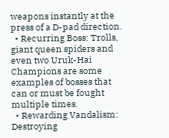weapons instantly at the press of a D-pad direction.
  • Recurring Boss: Trolls, giant queen spiders and even two Uruk-Hai Champions are some examples of bosses that can or must be fought multiple times.
  • Rewarding Vandalism: Destroying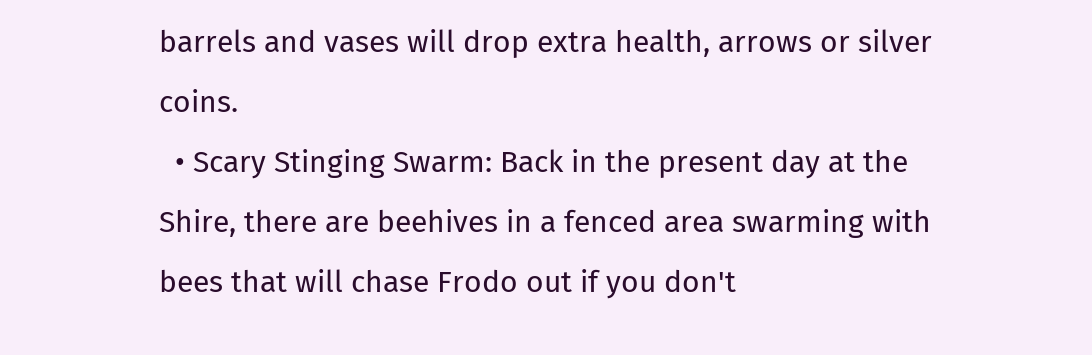barrels and vases will drop extra health, arrows or silver coins.
  • Scary Stinging Swarm: Back in the present day at the Shire, there are beehives in a fenced area swarming with bees that will chase Frodo out if you don't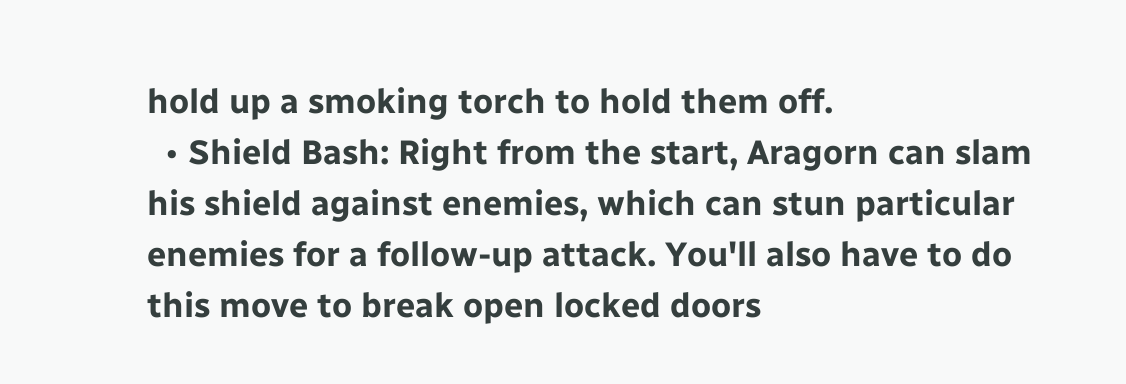hold up a smoking torch to hold them off.
  • Shield Bash: Right from the start, Aragorn can slam his shield against enemies, which can stun particular enemies for a follow-up attack. You'll also have to do this move to break open locked doors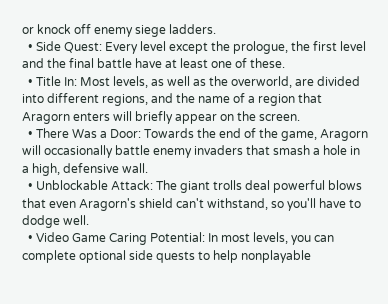or knock off enemy siege ladders.
  • Side Quest: Every level except the prologue, the first level and the final battle have at least one of these.
  • Title In: Most levels, as well as the overworld, are divided into different regions, and the name of a region that Aragorn enters will briefly appear on the screen.
  • There Was a Door: Towards the end of the game, Aragorn will occasionally battle enemy invaders that smash a hole in a high, defensive wall.
  • Unblockable Attack: The giant trolls deal powerful blows that even Aragorn's shield can't withstand, so you'll have to dodge well.
  • Video Game Caring Potential: In most levels, you can complete optional side quests to help nonplayable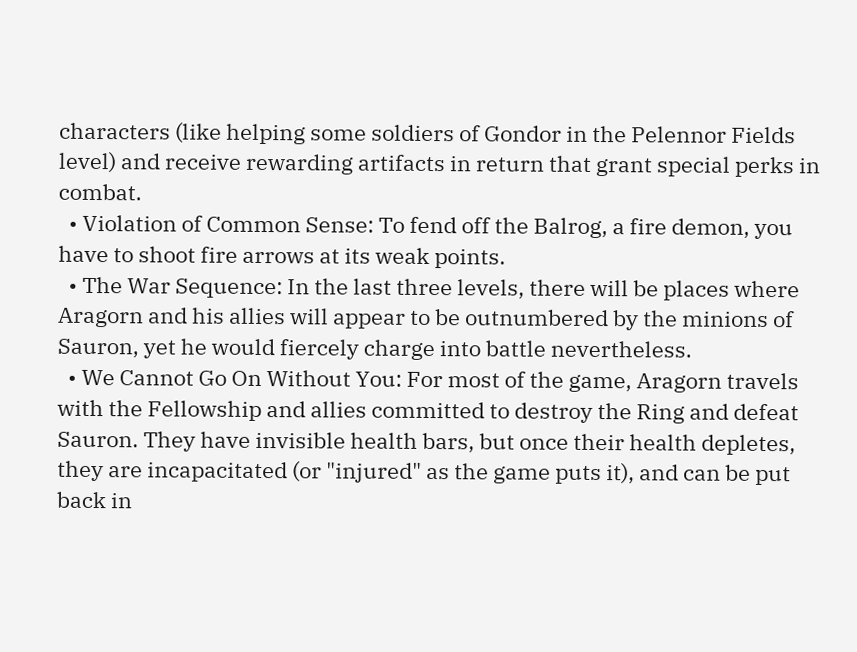characters (like helping some soldiers of Gondor in the Pelennor Fields level) and receive rewarding artifacts in return that grant special perks in combat.
  • Violation of Common Sense: To fend off the Balrog, a fire demon, you have to shoot fire arrows at its weak points.
  • The War Sequence: In the last three levels, there will be places where Aragorn and his allies will appear to be outnumbered by the minions of Sauron, yet he would fiercely charge into battle nevertheless.
  • We Cannot Go On Without You: For most of the game, Aragorn travels with the Fellowship and allies committed to destroy the Ring and defeat Sauron. They have invisible health bars, but once their health depletes, they are incapacitated (or "injured" as the game puts it), and can be put back in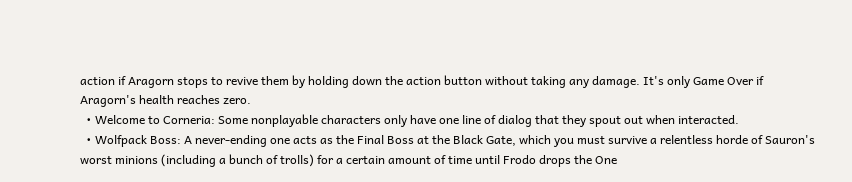action if Aragorn stops to revive them by holding down the action button without taking any damage. It's only Game Over if Aragorn's health reaches zero.
  • Welcome to Corneria: Some nonplayable characters only have one line of dialog that they spout out when interacted.
  • Wolfpack Boss: A never-ending one acts as the Final Boss at the Black Gate, which you must survive a relentless horde of Sauron's worst minions (including a bunch of trolls) for a certain amount of time until Frodo drops the One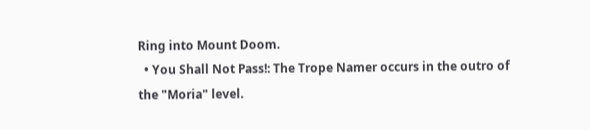Ring into Mount Doom.
  • You Shall Not Pass!: The Trope Namer occurs in the outro of the "Moria" level.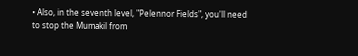• Also, in the seventh level, "Pelennor Fields", you'll need to stop the Mumakil from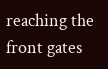reaching the front gates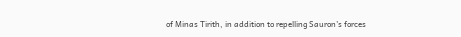of Minas Tirith, in addition to repelling Sauron's forces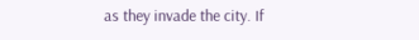as they invade the city. If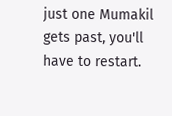just one Mumakil gets past, you'll have to restart.